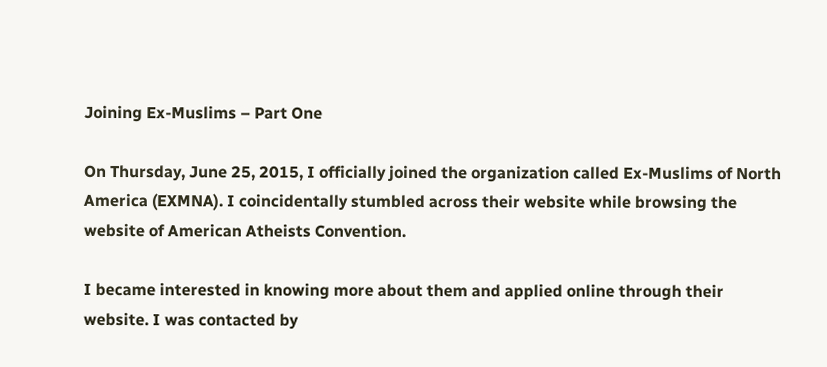Joining Ex-Muslims – Part One

On Thursday, June 25, 2015, I officially joined the organization called Ex-Muslims of North America (EXMNA). I coincidentally stumbled across their website while browsing the website of American Atheists Convention.

I became interested in knowing more about them and applied online through their website. I was contacted by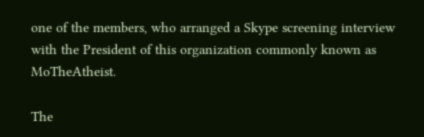one of the members, who arranged a Skype screening interview with the President of this organization commonly known as MoTheAtheist.

The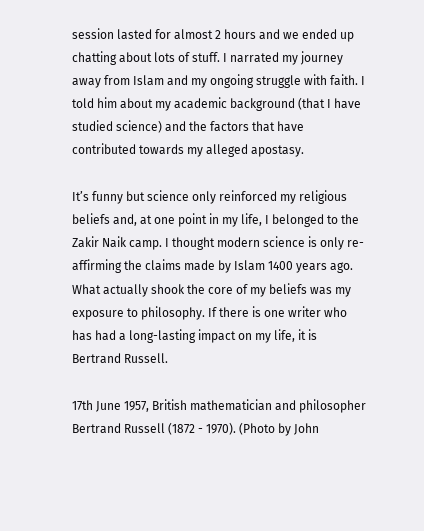session lasted for almost 2 hours and we ended up chatting about lots of stuff. I narrated my journey away from Islam and my ongoing struggle with faith. I told him about my academic background (that I have studied science) and the factors that have contributed towards my alleged apostasy.

It’s funny but science only reinforced my religious beliefs and, at one point in my life, I belonged to the Zakir Naik camp. I thought modern science is only re-affirming the claims made by Islam 1400 years ago. What actually shook the core of my beliefs was my exposure to philosophy. If there is one writer who has had a long-lasting impact on my life, it is Bertrand Russell.

17th June 1957, British mathematician and philosopher Bertrand Russell (1872 - 1970). (Photo by John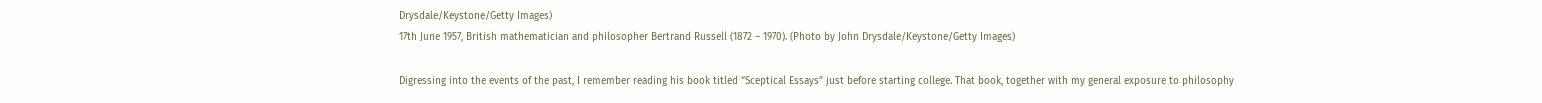Drysdale/Keystone/Getty Images)
17th June 1957, British mathematician and philosopher Bertrand Russell (1872 – 1970). (Photo by John Drysdale/Keystone/Getty Images)

Digressing into the events of the past, I remember reading his book titled “Sceptical Essays” just before starting college. That book, together with my general exposure to philosophy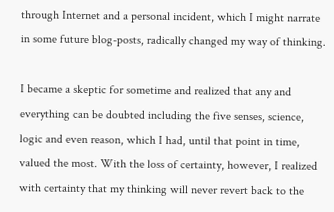through Internet and a personal incident, which I might narrate in some future blog-posts, radically changed my way of thinking.

I became a skeptic for sometime and realized that any and everything can be doubted including the five senses, science, logic and even reason, which I had, until that point in time, valued the most. With the loss of certainty, however, I realized with certainty that my thinking will never revert back to the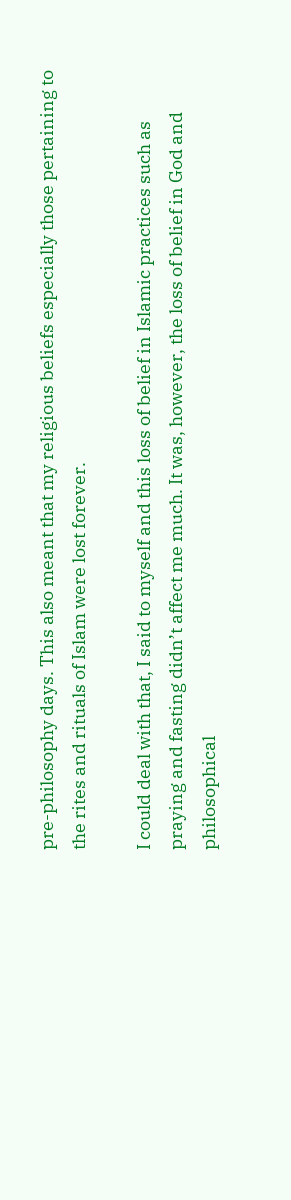pre-philosophy days. This also meant that my religious beliefs especially those pertaining to the rites and rituals of Islam were lost forever.

I could deal with that, I said to myself and this loss of belief in Islamic practices such as praying and fasting didn’t affect me much. It was, however, the loss of belief in God and philosophical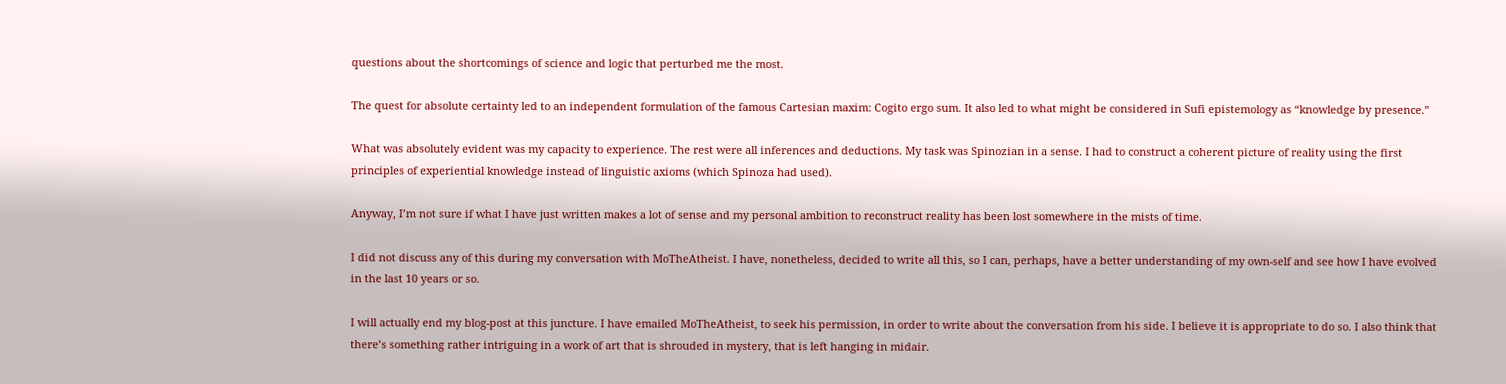questions about the shortcomings of science and logic that perturbed me the most.

The quest for absolute certainty led to an independent formulation of the famous Cartesian maxim: Cogito ergo sum. It also led to what might be considered in Sufi epistemology as “knowledge by presence.”

What was absolutely evident was my capacity to experience. The rest were all inferences and deductions. My task was Spinozian in a sense. I had to construct a coherent picture of reality using the first principles of experiential knowledge instead of linguistic axioms (which Spinoza had used).

Anyway, I’m not sure if what I have just written makes a lot of sense and my personal ambition to reconstruct reality has been lost somewhere in the mists of time.

I did not discuss any of this during my conversation with MoTheAtheist. I have, nonetheless, decided to write all this, so I can, perhaps, have a better understanding of my own-self and see how I have evolved in the last 10 years or so.

I will actually end my blog-post at this juncture. I have emailed MoTheAtheist, to seek his permission, in order to write about the conversation from his side. I believe it is appropriate to do so. I also think that there’s something rather intriguing in a work of art that is shrouded in mystery, that is left hanging in midair.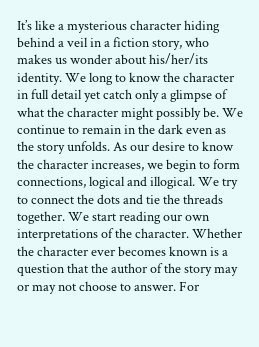It’s like a mysterious character hiding behind a veil in a fiction story, who makes us wonder about his/her/its identity. We long to know the character in full detail yet catch only a glimpse of what the character might possibly be. We continue to remain in the dark even as the story unfolds. As our desire to know the character increases, we begin to form connections, logical and illogical. We try to connect the dots and tie the threads together. We start reading our own interpretations of the character. Whether the character ever becomes known is a question that the author of the story may or may not choose to answer. For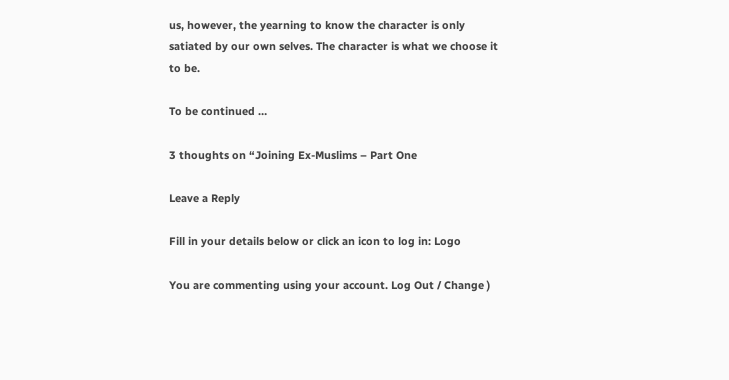us, however, the yearning to know the character is only satiated by our own selves. The character is what we choose it to be.

To be continued …

3 thoughts on “Joining Ex-Muslims – Part One

Leave a Reply

Fill in your details below or click an icon to log in: Logo

You are commenting using your account. Log Out / Change )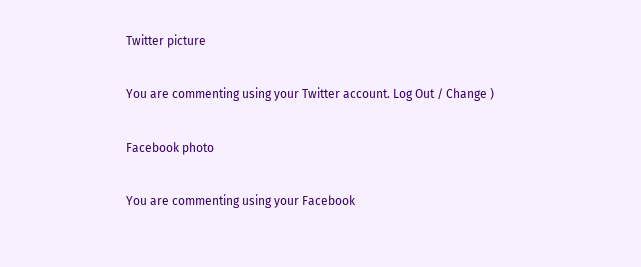Twitter picture

You are commenting using your Twitter account. Log Out / Change )

Facebook photo

You are commenting using your Facebook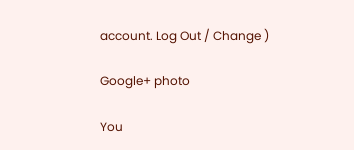account. Log Out / Change )

Google+ photo

You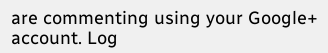are commenting using your Google+ account. Log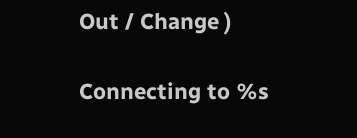Out / Change )

Connecting to %s